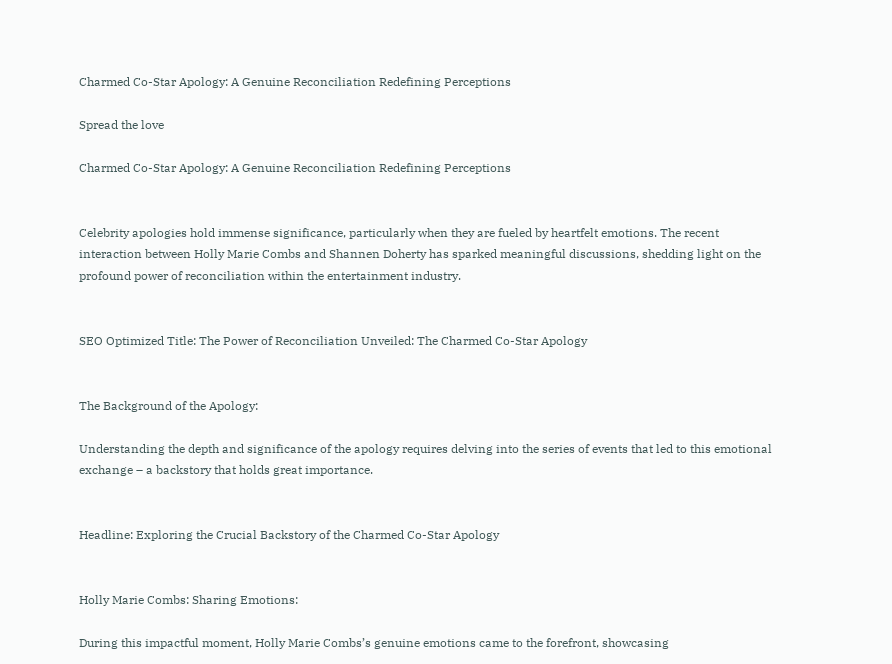Charmed Co-Star Apology: A Genuine Reconciliation Redefining Perceptions

Spread the love

Charmed Co-Star Apology: A Genuine Reconciliation Redefining Perceptions


Celebrity apologies hold immense significance, particularly when they are fueled by heartfelt emotions. The recent interaction between Holly Marie Combs and Shannen Doherty has sparked meaningful discussions, shedding light on the profound power of reconciliation within the entertainment industry.


SEO Optimized Title: The Power of Reconciliation Unveiled: The Charmed Co-Star Apology


The Background of the Apology:

Understanding the depth and significance of the apology requires delving into the series of events that led to this emotional exchange – a backstory that holds great importance.


Headline: Exploring the Crucial Backstory of the Charmed Co-Star Apology


Holly Marie Combs: Sharing Emotions:

During this impactful moment, Holly Marie Combs’s genuine emotions came to the forefront, showcasing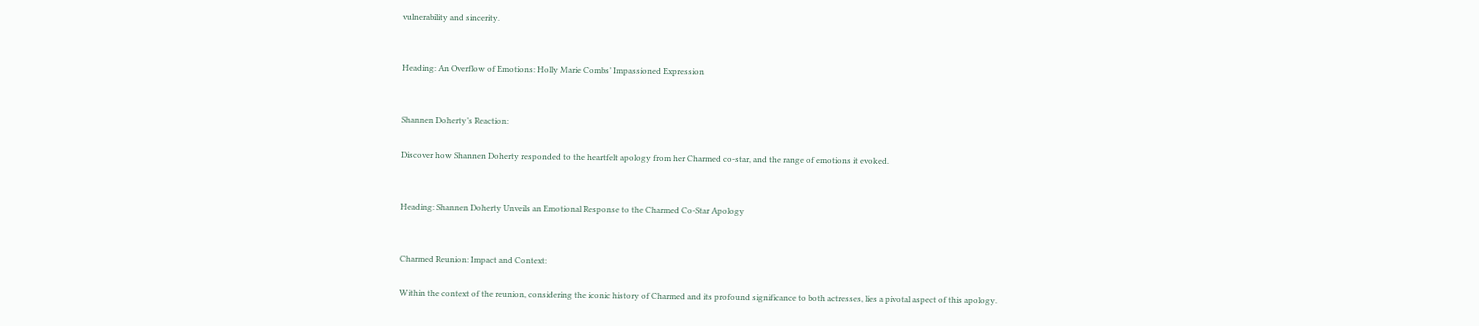vulnerability and sincerity.


Heading: An Overflow of Emotions: Holly Marie Combs’ Impassioned Expression


Shannen Doherty’s Reaction:

Discover how Shannen Doherty responded to the heartfelt apology from her Charmed co-star, and the range of emotions it evoked.


Heading: Shannen Doherty Unveils an Emotional Response to the Charmed Co-Star Apology


Charmed Reunion: Impact and Context:

Within the context of the reunion, considering the iconic history of Charmed and its profound significance to both actresses, lies a pivotal aspect of this apology.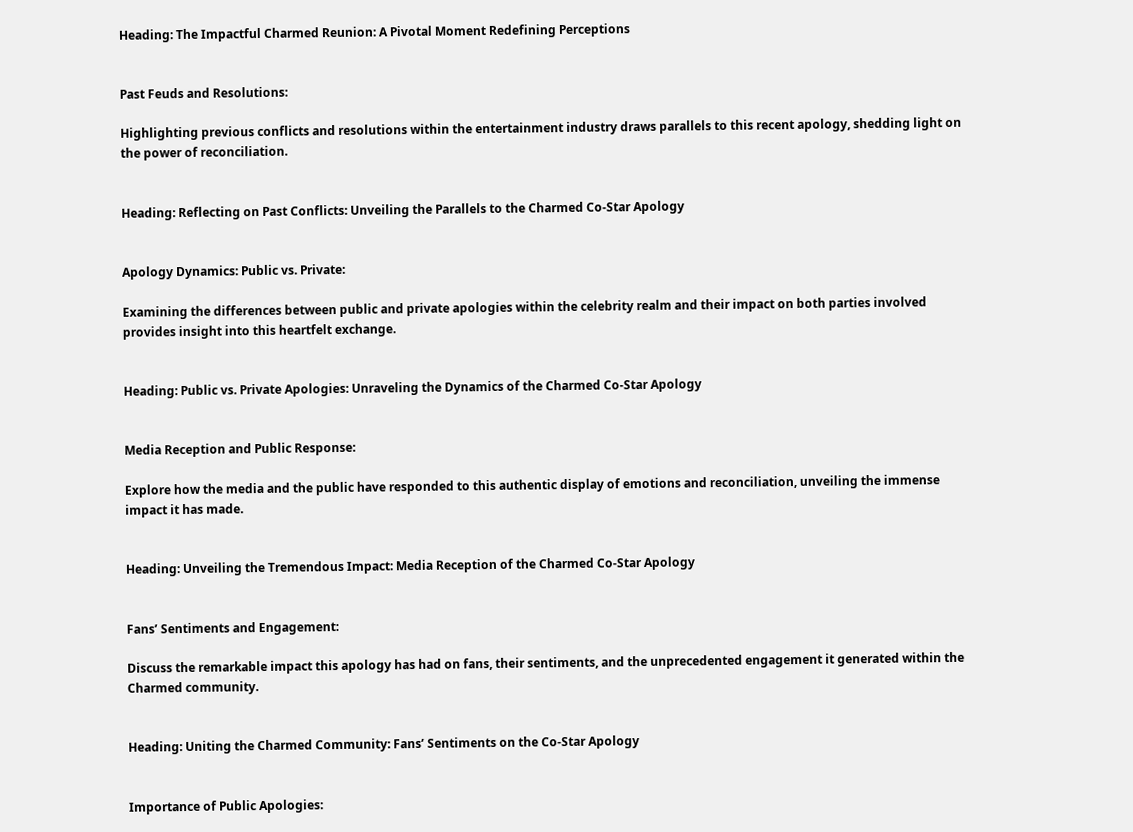Heading: The Impactful Charmed Reunion: A Pivotal Moment Redefining Perceptions


Past Feuds and Resolutions:

Highlighting previous conflicts and resolutions within the entertainment industry draws parallels to this recent apology, shedding light on the power of reconciliation.


Heading: Reflecting on Past Conflicts: Unveiling the Parallels to the Charmed Co-Star Apology


Apology Dynamics: Public vs. Private:

Examining the differences between public and private apologies within the celebrity realm and their impact on both parties involved provides insight into this heartfelt exchange.


Heading: Public vs. Private Apologies: Unraveling the Dynamics of the Charmed Co-Star Apology


Media Reception and Public Response:

Explore how the media and the public have responded to this authentic display of emotions and reconciliation, unveiling the immense impact it has made.


Heading: Unveiling the Tremendous Impact: Media Reception of the Charmed Co-Star Apology


Fans’ Sentiments and Engagement:

Discuss the remarkable impact this apology has had on fans, their sentiments, and the unprecedented engagement it generated within the Charmed community.


Heading: Uniting the Charmed Community: Fans’ Sentiments on the Co-Star Apology


Importance of Public Apologies: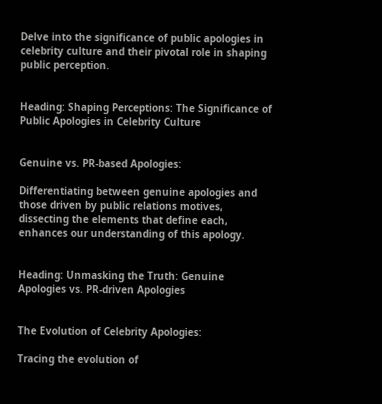Delve into the significance of public apologies in celebrity culture and their pivotal role in shaping public perception.


Heading: Shaping Perceptions: The Significance of Public Apologies in Celebrity Culture


Genuine vs. PR-based Apologies:

Differentiating between genuine apologies and those driven by public relations motives, dissecting the elements that define each, enhances our understanding of this apology.


Heading: Unmasking the Truth: Genuine Apologies vs. PR-driven Apologies


The Evolution of Celebrity Apologies:

Tracing the evolution of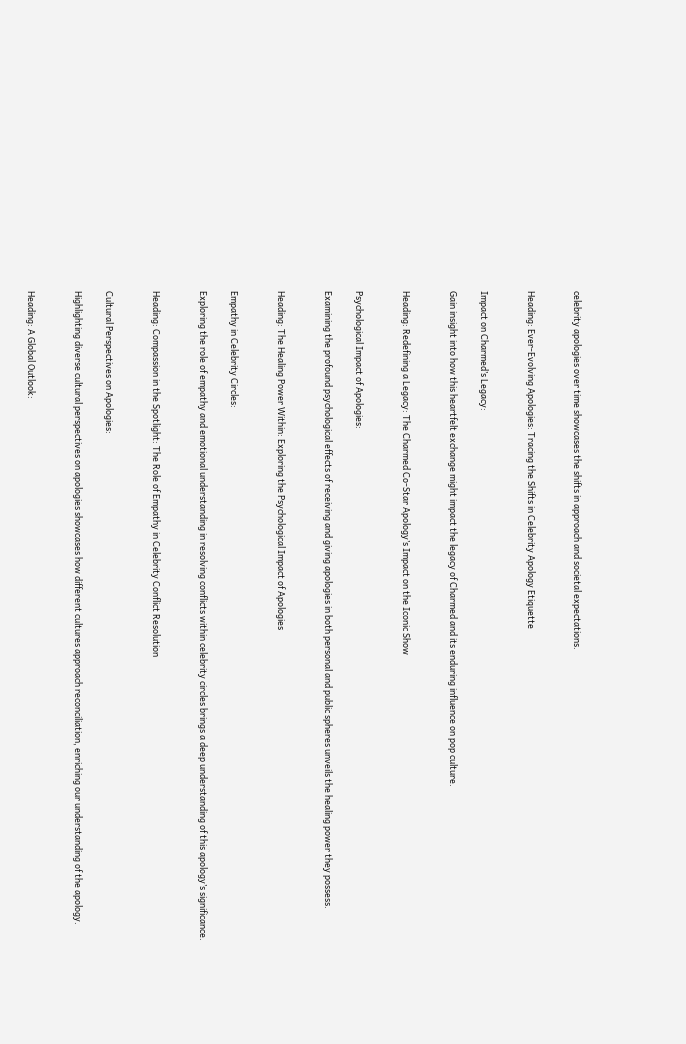celebrity apologies over time showcases the shifts in approach and societal expectations.


Heading: Ever-Evolving Apologies: Tracing the Shifts in Celebrity Apology Etiquette


Impact on Charmed’s Legacy:

Gain insight into how this heartfelt exchange might impact the legacy of Charmed and its enduring influence on pop culture.


Heading: Redefining a Legacy: The Charmed Co-Star Apology’s Impact on the Iconic Show


Psychological Impact of Apologies:

Examining the profound psychological effects of receiving and giving apologies in both personal and public spheres unveils the healing power they possess.


Heading: The Healing Power Within: Exploring the Psychological Impact of Apologies


Empathy in Celebrity Circles:

Exploring the role of empathy and emotional understanding in resolving conflicts within celebrity circles brings a deep understanding of this apology’s significance.


Heading: Compassion in the Spotlight: The Role of Empathy in Celebrity Conflict Resolution


Cultural Perspectives on Apologies:

Highlighting diverse cultural perspectives on apologies showcases how different cultures approach reconciliation, enriching our understanding of the apology.


Heading: A Global Outlook: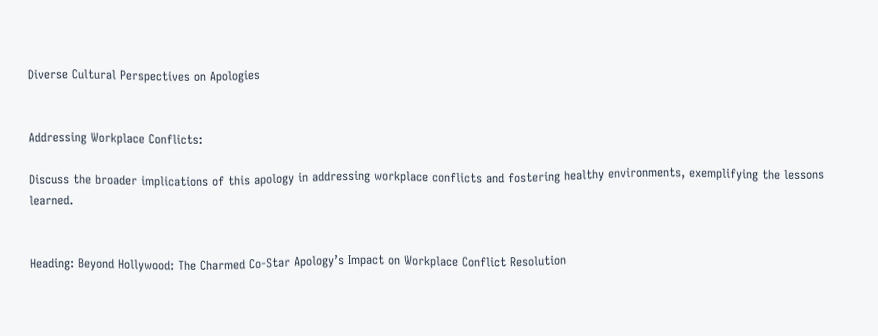Diverse Cultural Perspectives on Apologies


Addressing Workplace Conflicts:

Discuss the broader implications of this apology in addressing workplace conflicts and fostering healthy environments, exemplifying the lessons learned.


Heading: Beyond Hollywood: The Charmed Co-Star Apology’s Impact on Workplace Conflict Resolution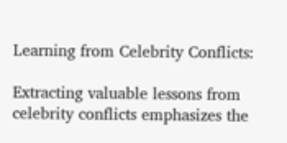Learning from Celebrity Conflicts:

Extracting valuable lessons from celebrity conflicts emphasizes the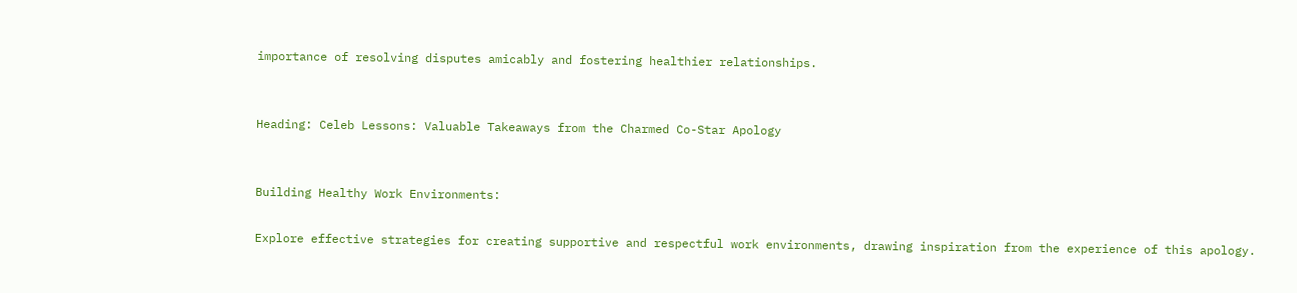importance of resolving disputes amicably and fostering healthier relationships.


Heading: Celeb Lessons: Valuable Takeaways from the Charmed Co-Star Apology


Building Healthy Work Environments:

Explore effective strategies for creating supportive and respectful work environments, drawing inspiration from the experience of this apology.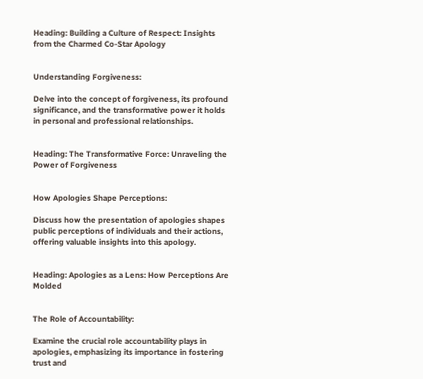Heading: Building a Culture of Respect: Insights from the Charmed Co-Star Apology


Understanding Forgiveness:

Delve into the concept of forgiveness, its profound significance, and the transformative power it holds in personal and professional relationships.


Heading: The Transformative Force: Unraveling the Power of Forgiveness


How Apologies Shape Perceptions:

Discuss how the presentation of apologies shapes public perceptions of individuals and their actions, offering valuable insights into this apology.


Heading: Apologies as a Lens: How Perceptions Are Molded


The Role of Accountability:

Examine the crucial role accountability plays in apologies, emphasizing its importance in fostering trust and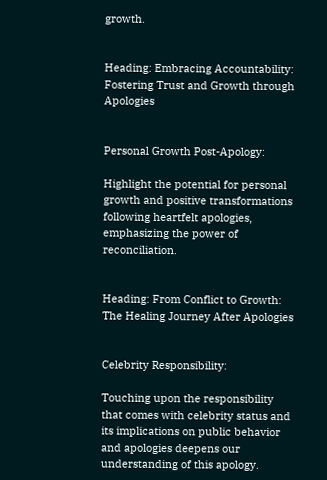growth.


Heading: Embracing Accountability: Fostering Trust and Growth through Apologies


Personal Growth Post-Apology:

Highlight the potential for personal growth and positive transformations following heartfelt apologies, emphasizing the power of reconciliation.


Heading: From Conflict to Growth: The Healing Journey After Apologies


Celebrity Responsibility:

Touching upon the responsibility that comes with celebrity status and its implications on public behavior and apologies deepens our understanding of this apology.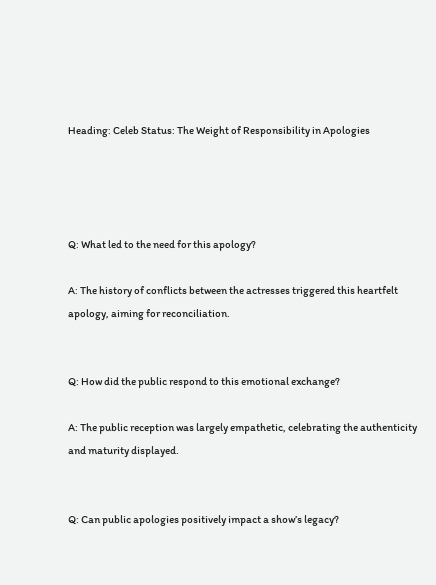Heading: Celeb Status: The Weight of Responsibility in Apologies




Q: What led to the need for this apology?

A: The history of conflicts between the actresses triggered this heartfelt apology, aiming for reconciliation.


Q: How did the public respond to this emotional exchange?

A: The public reception was largely empathetic, celebrating the authenticity and maturity displayed.


Q: Can public apologies positively impact a show’s legacy?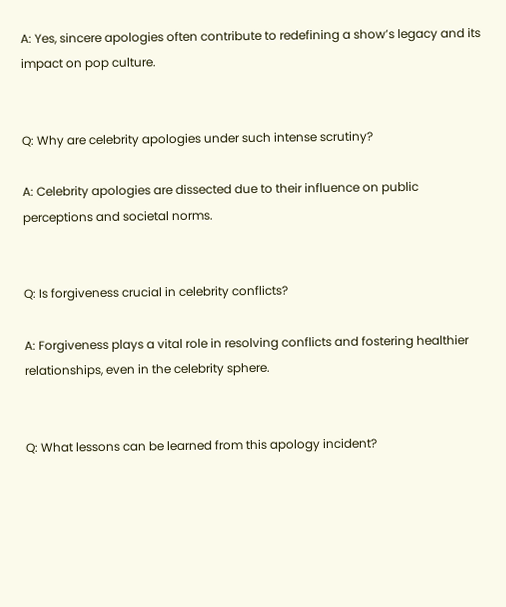A: Yes, sincere apologies often contribute to redefining a show’s legacy and its impact on pop culture.


Q: Why are celebrity apologies under such intense scrutiny?

A: Celebrity apologies are dissected due to their influence on public perceptions and societal norms.


Q: Is forgiveness crucial in celebrity conflicts?

A: Forgiveness plays a vital role in resolving conflicts and fostering healthier relationships, even in the celebrity sphere.


Q: What lessons can be learned from this apology incident?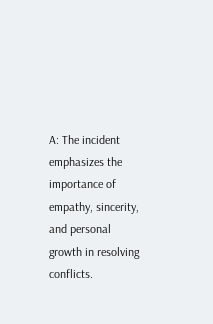A: The incident emphasizes the importance of empathy, sincerity, and personal growth in resolving conflicts.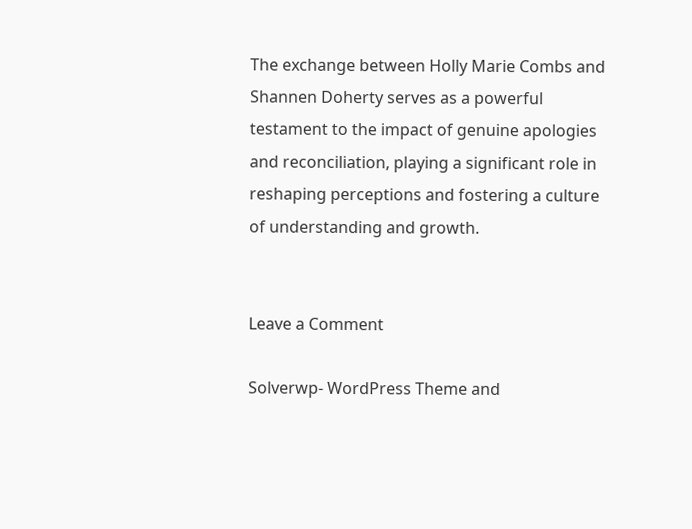The exchange between Holly Marie Combs and Shannen Doherty serves as a powerful testament to the impact of genuine apologies and reconciliation, playing a significant role in reshaping perceptions and fostering a culture of understanding and growth.


Leave a Comment

Solverwp- WordPress Theme and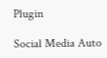Plugin

Social Media Auto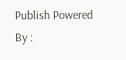Publish Powered By :